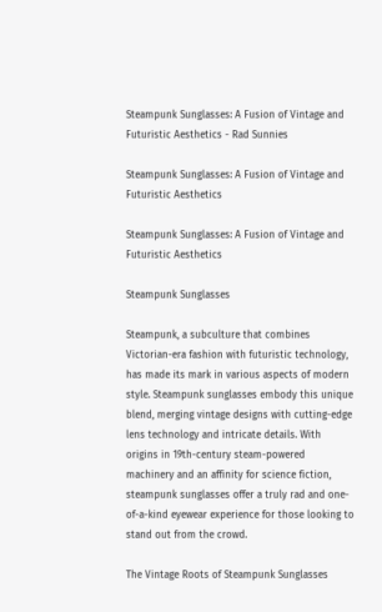Steampunk Sunglasses: A Fusion of Vintage and Futuristic Aesthetics - Rad Sunnies

Steampunk Sunglasses: A Fusion of Vintage and Futuristic Aesthetics

Steampunk Sunglasses: A Fusion of Vintage and Futuristic Aesthetics

Steampunk Sunglasses

Steampunk, a subculture that combines Victorian-era fashion with futuristic technology, has made its mark in various aspects of modern style. Steampunk sunglasses embody this unique blend, merging vintage designs with cutting-edge lens technology and intricate details. With origins in 19th-century steam-powered machinery and an affinity for science fiction, steampunk sunglasses offer a truly rad and one-of-a-kind eyewear experience for those looking to stand out from the crowd.

The Vintage Roots of Steampunk Sunglasses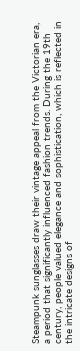Steampunk sunglasses draw their vintage appeal from the Victorian era, a period that significantly influenced fashion trends. During the 19th century, people valued elegance and sophistication, which is reflected in the intricate designs of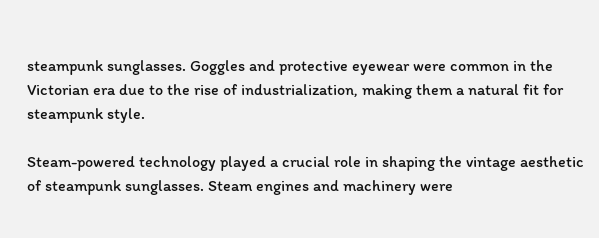steampunk sunglasses. Goggles and protective eyewear were common in the Victorian era due to the rise of industrialization, making them a natural fit for steampunk style.

Steam-powered technology played a crucial role in shaping the vintage aesthetic of steampunk sunglasses. Steam engines and machinery were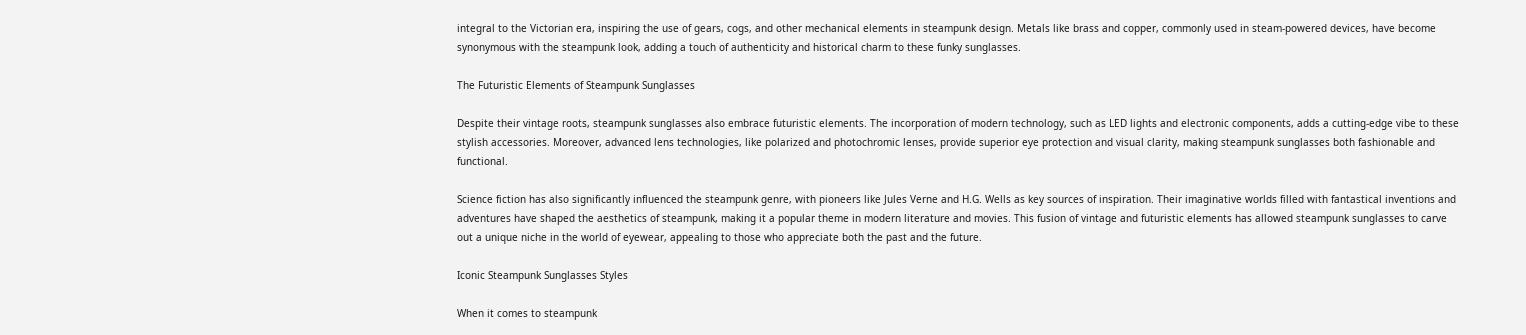integral to the Victorian era, inspiring the use of gears, cogs, and other mechanical elements in steampunk design. Metals like brass and copper, commonly used in steam-powered devices, have become synonymous with the steampunk look, adding a touch of authenticity and historical charm to these funky sunglasses.

The Futuristic Elements of Steampunk Sunglasses

Despite their vintage roots, steampunk sunglasses also embrace futuristic elements. The incorporation of modern technology, such as LED lights and electronic components, adds a cutting-edge vibe to these stylish accessories. Moreover, advanced lens technologies, like polarized and photochromic lenses, provide superior eye protection and visual clarity, making steampunk sunglasses both fashionable and functional.

Science fiction has also significantly influenced the steampunk genre, with pioneers like Jules Verne and H.G. Wells as key sources of inspiration. Their imaginative worlds filled with fantastical inventions and adventures have shaped the aesthetics of steampunk, making it a popular theme in modern literature and movies. This fusion of vintage and futuristic elements has allowed steampunk sunglasses to carve out a unique niche in the world of eyewear, appealing to those who appreciate both the past and the future.

Iconic Steampunk Sunglasses Styles

When it comes to steampunk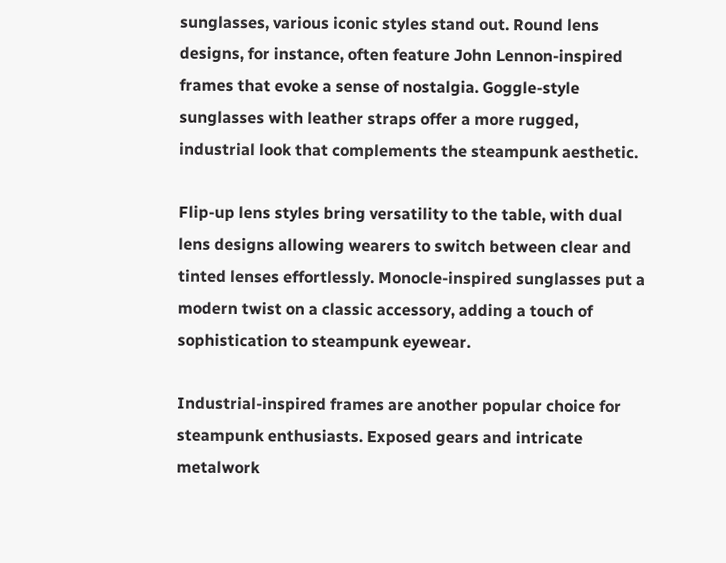sunglasses, various iconic styles stand out. Round lens designs, for instance, often feature John Lennon-inspired frames that evoke a sense of nostalgia. Goggle-style sunglasses with leather straps offer a more rugged, industrial look that complements the steampunk aesthetic.

Flip-up lens styles bring versatility to the table, with dual lens designs allowing wearers to switch between clear and tinted lenses effortlessly. Monocle-inspired sunglasses put a modern twist on a classic accessory, adding a touch of sophistication to steampunk eyewear.

Industrial-inspired frames are another popular choice for steampunk enthusiasts. Exposed gears and intricate metalwork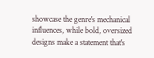showcase the genre's mechanical influences, while bold, oversized designs make a statement that's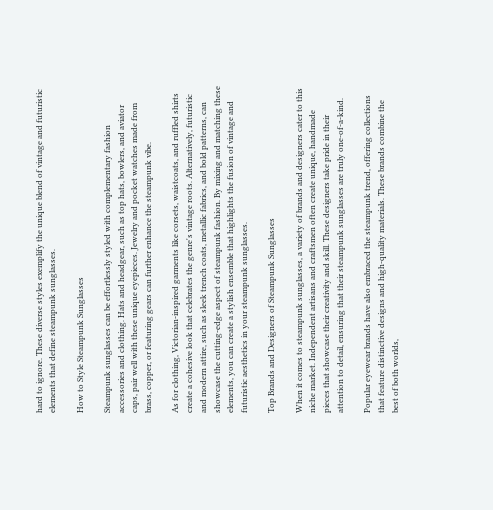hard to ignore. These diverse styles exemplify the unique blend of vintage and futuristic elements that define steampunk sunglasses.

How to Style Steampunk Sunglasses

Steampunk sunglasses can be effortlessly styled with complementary fashion accessories and clothing. Hats and headgear, such as top hats, bowlers, and aviator caps, pair well with these unique eyepieces. Jewelry and pocket watches made from brass, copper, or featuring gears can further enhance the steampunk vibe.

As for clothing, Victorian-inspired garments like corsets, waistcoats, and ruffled shirts create a cohesive look that celebrates the genre's vintage roots. Alternatively, futuristic and modern attire, such as sleek trench coats, metallic fabrics, and bold patterns, can showcase the cutting-edge aspect of steampunk fashion. By mixing and matching these elements, you can create a stylish ensemble that highlights the fusion of vintage and futuristic aesthetics in your steampunk sunglasses.

Top Brands and Designers of Steampunk Sunglasses

When it comes to steampunk sunglasses, a variety of brands and designers cater to this niche market. Independent artisans and craftsmen often create unique, handmade pieces that showcase their creativity and skill. These designers take pride in their attention to detail, ensuring that their steampunk sunglasses are truly one-of-a-kind.

Popular eyewear brands have also embraced the steampunk trend, offering collections that feature distinctive designs and high-quality materials. These brands combine the best of both worlds,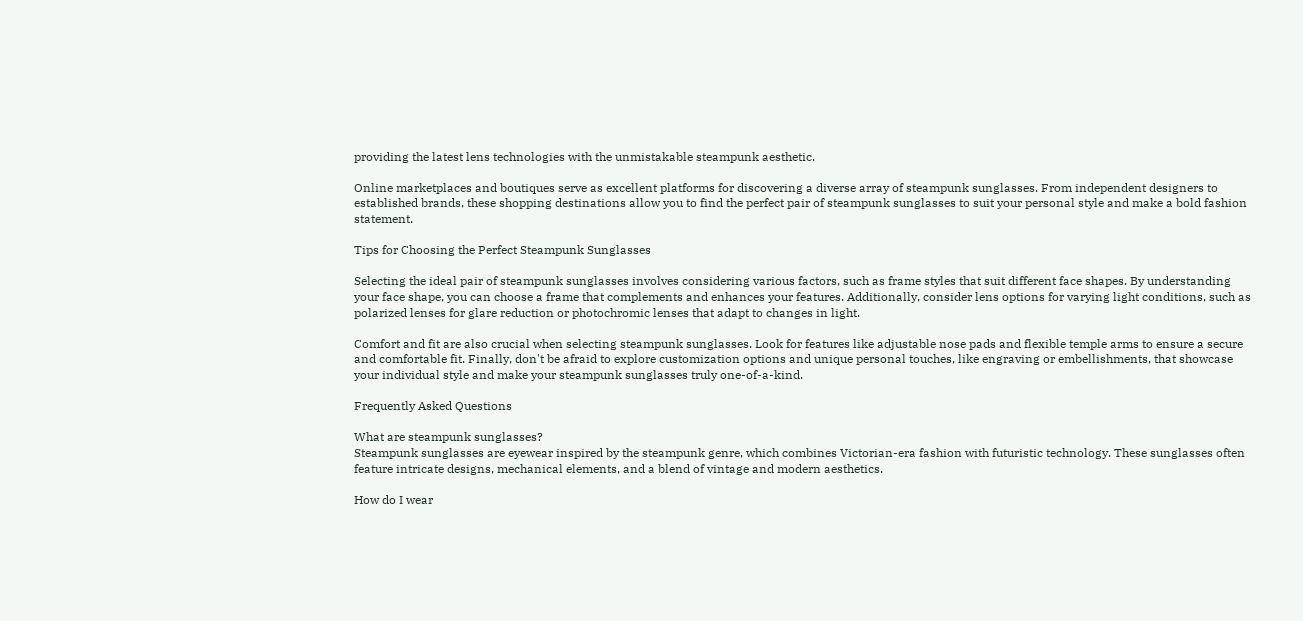providing the latest lens technologies with the unmistakable steampunk aesthetic.

Online marketplaces and boutiques serve as excellent platforms for discovering a diverse array of steampunk sunglasses. From independent designers to established brands, these shopping destinations allow you to find the perfect pair of steampunk sunglasses to suit your personal style and make a bold fashion statement.

Tips for Choosing the Perfect Steampunk Sunglasses

Selecting the ideal pair of steampunk sunglasses involves considering various factors, such as frame styles that suit different face shapes. By understanding your face shape, you can choose a frame that complements and enhances your features. Additionally, consider lens options for varying light conditions, such as polarized lenses for glare reduction or photochromic lenses that adapt to changes in light.

Comfort and fit are also crucial when selecting steampunk sunglasses. Look for features like adjustable nose pads and flexible temple arms to ensure a secure and comfortable fit. Finally, don't be afraid to explore customization options and unique personal touches, like engraving or embellishments, that showcase your individual style and make your steampunk sunglasses truly one-of-a-kind.

Frequently Asked Questions

What are steampunk sunglasses?
Steampunk sunglasses are eyewear inspired by the steampunk genre, which combines Victorian-era fashion with futuristic technology. These sunglasses often feature intricate designs, mechanical elements, and a blend of vintage and modern aesthetics.

How do I wear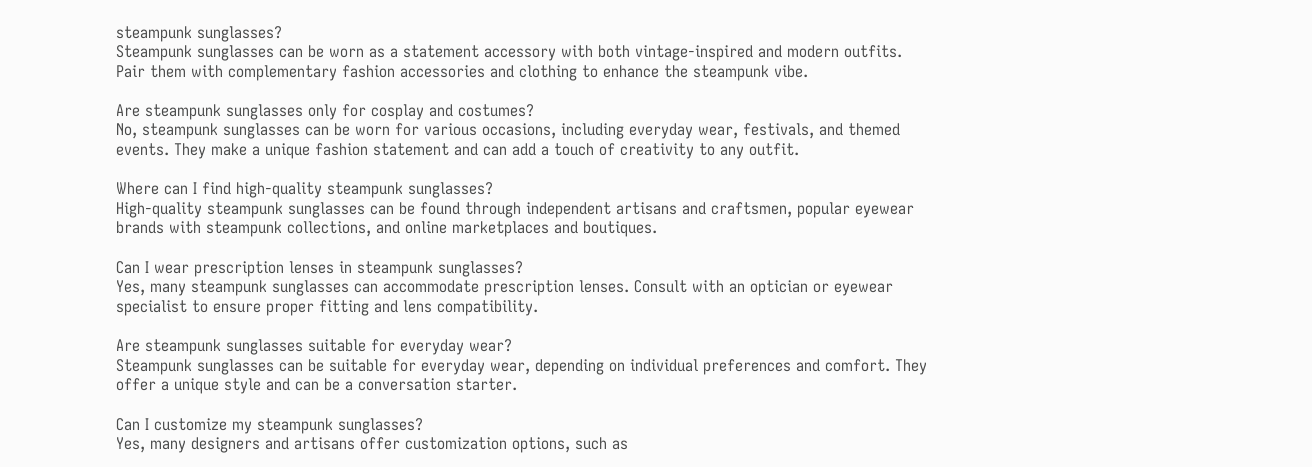steampunk sunglasses?
Steampunk sunglasses can be worn as a statement accessory with both vintage-inspired and modern outfits. Pair them with complementary fashion accessories and clothing to enhance the steampunk vibe.

Are steampunk sunglasses only for cosplay and costumes?
No, steampunk sunglasses can be worn for various occasions, including everyday wear, festivals, and themed events. They make a unique fashion statement and can add a touch of creativity to any outfit.

Where can I find high-quality steampunk sunglasses?
High-quality steampunk sunglasses can be found through independent artisans and craftsmen, popular eyewear brands with steampunk collections, and online marketplaces and boutiques.

Can I wear prescription lenses in steampunk sunglasses?
Yes, many steampunk sunglasses can accommodate prescription lenses. Consult with an optician or eyewear specialist to ensure proper fitting and lens compatibility.

Are steampunk sunglasses suitable for everyday wear?
Steampunk sunglasses can be suitable for everyday wear, depending on individual preferences and comfort. They offer a unique style and can be a conversation starter.

Can I customize my steampunk sunglasses?
Yes, many designers and artisans offer customization options, such as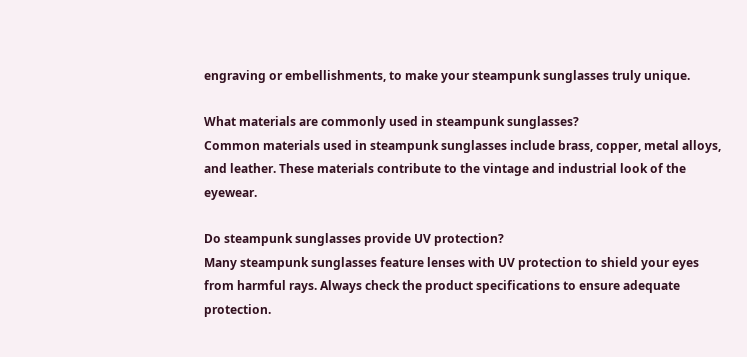engraving or embellishments, to make your steampunk sunglasses truly unique.

What materials are commonly used in steampunk sunglasses?
Common materials used in steampunk sunglasses include brass, copper, metal alloys, and leather. These materials contribute to the vintage and industrial look of the eyewear.

Do steampunk sunglasses provide UV protection?
Many steampunk sunglasses feature lenses with UV protection to shield your eyes from harmful rays. Always check the product specifications to ensure adequate protection.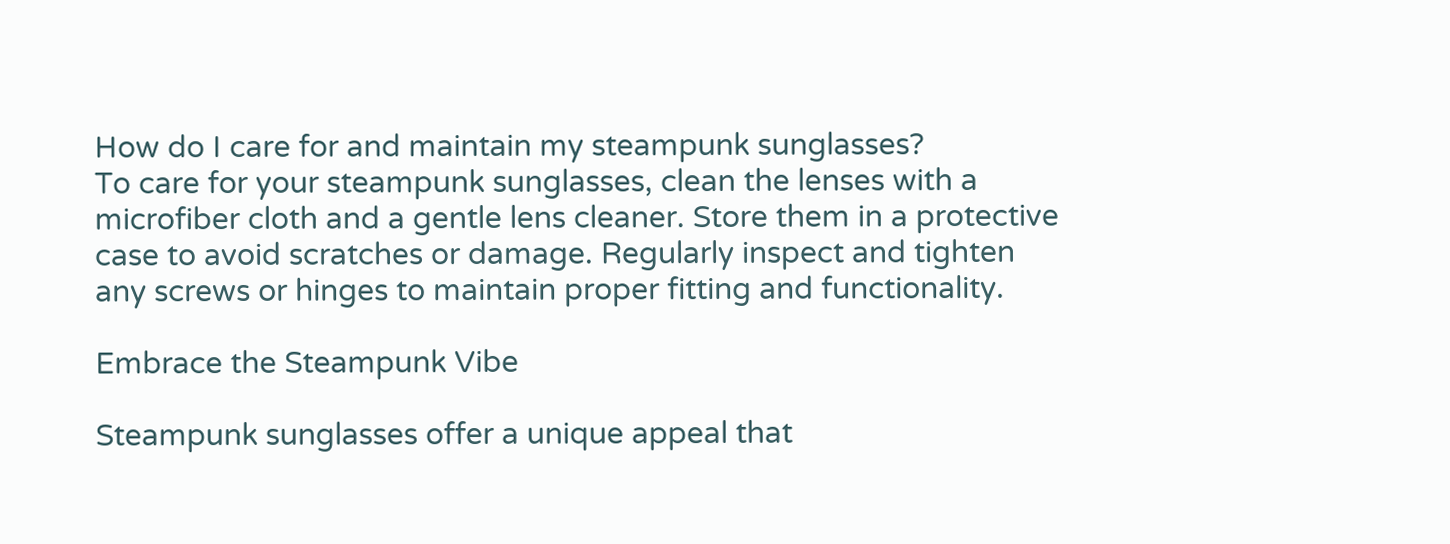How do I care for and maintain my steampunk sunglasses?
To care for your steampunk sunglasses, clean the lenses with a microfiber cloth and a gentle lens cleaner. Store them in a protective case to avoid scratches or damage. Regularly inspect and tighten any screws or hinges to maintain proper fitting and functionality.

Embrace the Steampunk Vibe

Steampunk sunglasses offer a unique appeal that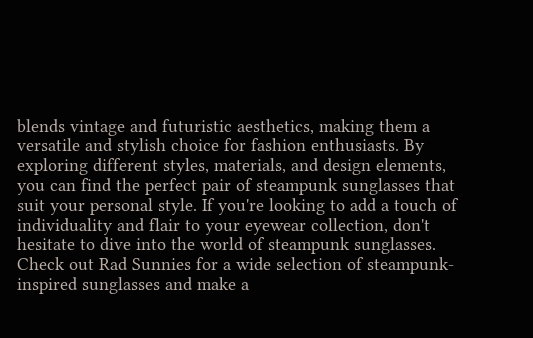blends vintage and futuristic aesthetics, making them a versatile and stylish choice for fashion enthusiasts. By exploring different styles, materials, and design elements, you can find the perfect pair of steampunk sunglasses that suit your personal style. If you're looking to add a touch of individuality and flair to your eyewear collection, don't hesitate to dive into the world of steampunk sunglasses. Check out Rad Sunnies for a wide selection of steampunk-inspired sunglasses and make a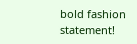bold fashion statement!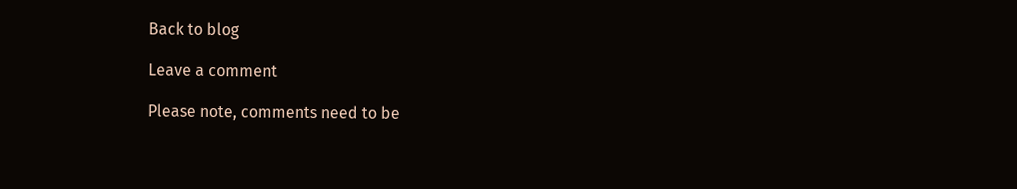Back to blog

Leave a comment

Please note, comments need to be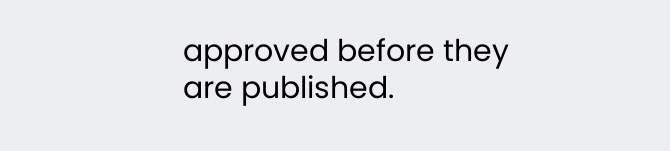approved before they are published.